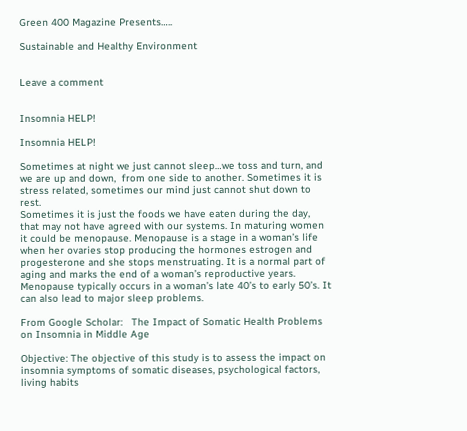Green 400 Magazine Presents…..

Sustainable and Healthy Environment


Leave a comment


Insomnia HELP!

Insomnia HELP!

Sometimes at night we just cannot sleep…we toss and turn, and we are up and down,  from one side to another. Sometimes it is stress related, sometimes our mind just cannot shut down to rest.
Sometimes it is just the foods we have eaten during the day, that may not have agreed with our systems. In maturing women it could be menopause. Menopause is a stage in a woman’s life when her ovaries stop producing the hormones estrogen and progesterone and she stops menstruating. It is a normal part of aging and marks the end of a woman’s reproductive years. Menopause typically occurs in a woman’s late 40’s to early 50’s. It can also lead to major sleep problems.

From Google Scholar:   The Impact of Somatic Health Problems on Insomnia in Middle Age

Objective: The objective of this study is to assess the impact on insomnia symptoms of somatic diseases, psychological factors, living habits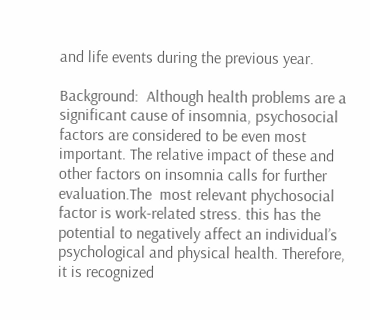and life events during the previous year.

Background:  Although health problems are a significant cause of insomnia, psychosocial factors are considered to be even most important. The relative impact of these and other factors on insomnia calls for further evaluation.The  most relevant phychosocial factor is work-related stress. this has the potential to negatively affect an individual’s psychological and physical health. Therefore, it is recognized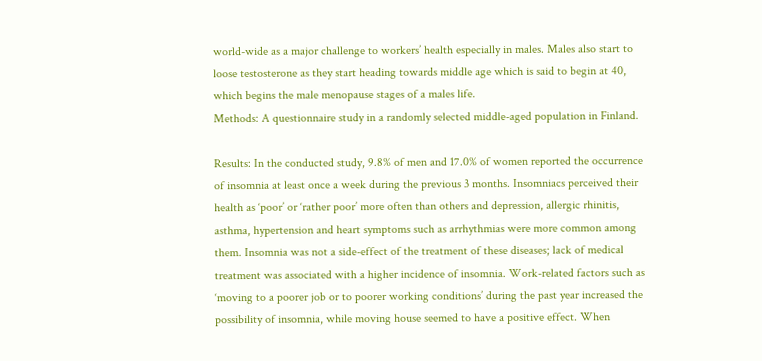world-wide as a major challenge to workers’ health especially in males. Males also start to loose testosterone as they start heading towards middle age which is said to begin at 40, which begins the male menopause stages of a males life.
Methods: A questionnaire study in a randomly selected middle-aged population in Finland.

Results: In the conducted study, 9.8% of men and 17.0% of women reported the occurrence of insomnia at least once a week during the previous 3 months. Insomniacs perceived their health as ‘poor’ or ‘rather poor’ more often than others and depression, allergic rhinitis, asthma, hypertension and heart symptoms such as arrhythmias were more common among them. Insomnia was not a side-effect of the treatment of these diseases; lack of medical treatment was associated with a higher incidence of insomnia. Work-related factors such as ‘moving to a poorer job or to poorer working conditions’ during the past year increased the possibility of insomnia, while moving house seemed to have a positive effect. When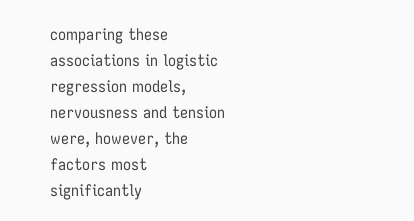comparing these associations in logistic regression models, nervousness and tension were, however, the factors most significantly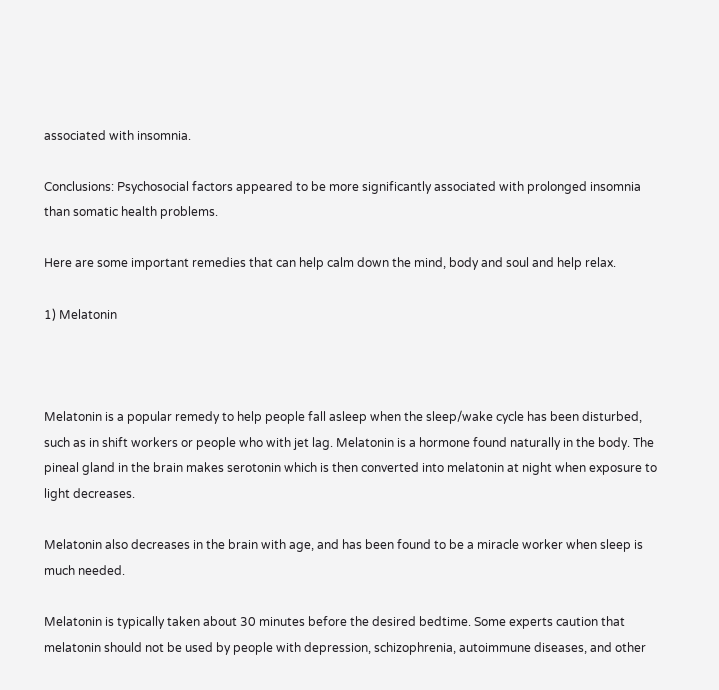associated with insomnia.

Conclusions: Psychosocial factors appeared to be more significantly associated with prolonged insomnia than somatic health problems.

Here are some important remedies that can help calm down the mind, body and soul and help relax.

1) Melatonin



Melatonin is a popular remedy to help people fall asleep when the sleep/wake cycle has been disturbed, such as in shift workers or people who with jet lag. Melatonin is a hormone found naturally in the body. The pineal gland in the brain makes serotonin which is then converted into melatonin at night when exposure to light decreases.

Melatonin also decreases in the brain with age, and has been found to be a miracle worker when sleep is much needed.

Melatonin is typically taken about 30 minutes before the desired bedtime. Some experts caution that melatonin should not be used by people with depression, schizophrenia, autoimmune diseases, and other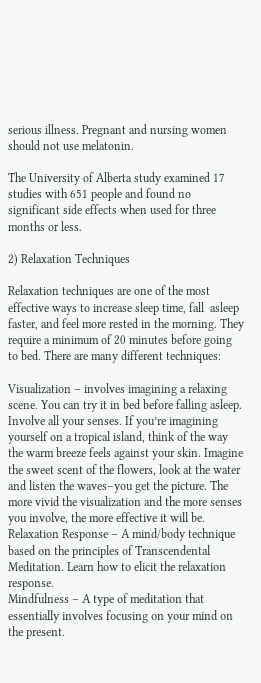serious illness. Pregnant and nursing women should not use melatonin.

The University of Alberta study examined 17 studies with 651 people and found no significant side effects when used for three months or less.

2) Relaxation Techniques

Relaxation techniques are one of the most effective ways to increase sleep time, fall  asleep faster, and feel more rested in the morning. They require a minimum of 20 minutes before going to bed. There are many different techniques:

Visualization – involves imagining a relaxing scene. You can try it in bed before falling asleep. Involve all your senses. If you’re imagining yourself on a tropical island, think of the way the warm breeze feels against your skin. Imagine the sweet scent of the flowers, look at the water and listen the waves–you get the picture. The more vivid the visualization and the more senses you involve, the more effective it will be.
Relaxation Response – A mind/body technique based on the principles of Transcendental Meditation. Learn how to elicit the relaxation response.
Mindfulness – A type of meditation that essentially involves focusing on your mind on the present.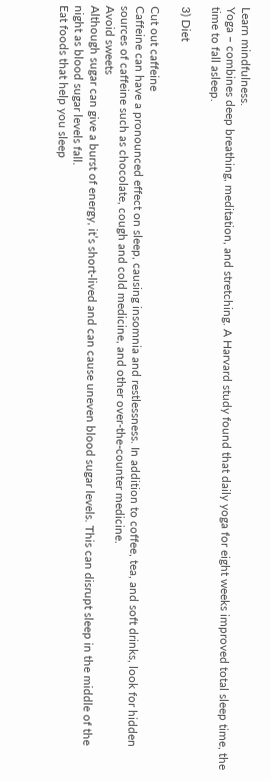Learn mindfulness.
Yoga – combines deep breathing, meditation, and stretching. A Harvard study found that daily yoga for eight weeks improved total sleep time, the time to fall asleep.

3) Diet

Cut out caffeine
Caffeine can have a pronounced effect on sleep, causing insomnia and restlessness. In addition to coffee, tea, and soft drinks, look for hidden sources of caffeine such as chocolate, cough and cold medicine, and other over-the-counter medicine.
Avoid sweets
Although sugar can give a burst of energy, it’s short-lived and can cause uneven blood sugar levels. This can disrupt sleep in the middle of the night as blood sugar levels fall.
Eat foods that help you sleep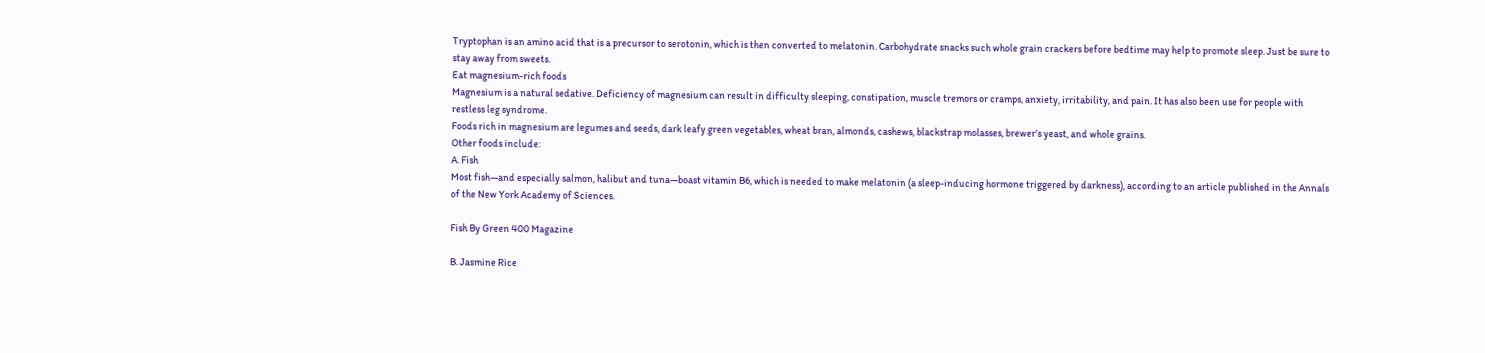Tryptophan is an amino acid that is a precursor to serotonin, which is then converted to melatonin. Carbohydrate snacks such whole grain crackers before bedtime may help to promote sleep. Just be sure to stay away from sweets.
Eat magnesium-rich foods
Magnesium is a natural sedative. Deficiency of magnesium can result in difficulty sleeping, constipation, muscle tremors or cramps, anxiety, irritability, and pain. It has also been use for people with restless leg syndrome.
Foods rich in magnesium are legumes and seeds, dark leafy green vegetables, wheat bran, almonds, cashews, blackstrap molasses, brewer’s yeast, and whole grains.
Other foods include:
A. Fish
Most fish—and especially salmon, halibut and tuna—boast vitamin B6, which is needed to make melatonin (a sleep-inducing hormone triggered by darkness), according to an article published in the Annals of the New York Academy of Sciences.

Fish By Green 400 Magazine

B. Jasmine Rice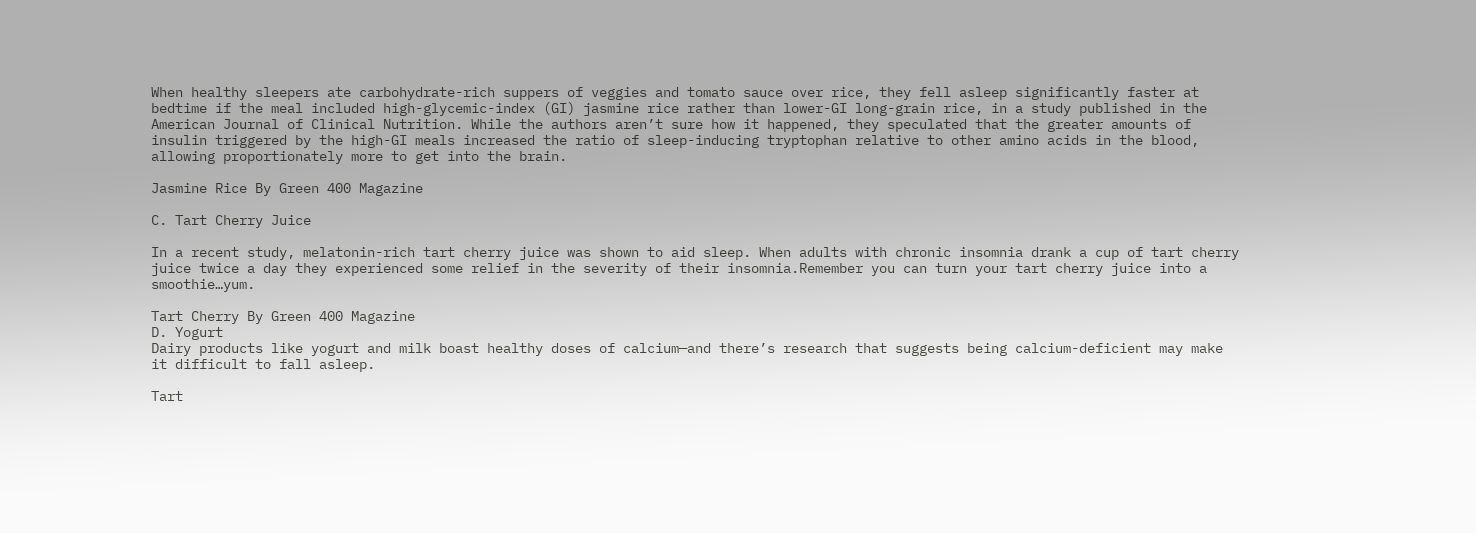When healthy sleepers ate carbohydrate-rich suppers of veggies and tomato sauce over rice, they fell asleep significantly faster at bedtime if the meal included high-glycemic-index (GI) jasmine rice rather than lower-GI long-grain rice, in a study published in the American Journal of Clinical Nutrition. While the authors aren’t sure how it happened, they speculated that the greater amounts of insulin triggered by the high-GI meals increased the ratio of sleep-inducing tryptophan relative to other amino acids in the blood, allowing proportionately more to get into the brain.

Jasmine Rice By Green 400 Magazine

C. Tart Cherry Juice

In a recent study, melatonin-rich tart cherry juice was shown to aid sleep. When adults with chronic insomnia drank a cup of tart cherry juice twice a day they experienced some relief in the severity of their insomnia.Remember you can turn your tart cherry juice into a smoothie…yum.

Tart Cherry By Green 400 Magazine
D. Yogurt
Dairy products like yogurt and milk boast healthy doses of calcium—and there’s research that suggests being calcium-deficient may make it difficult to fall asleep.

Tart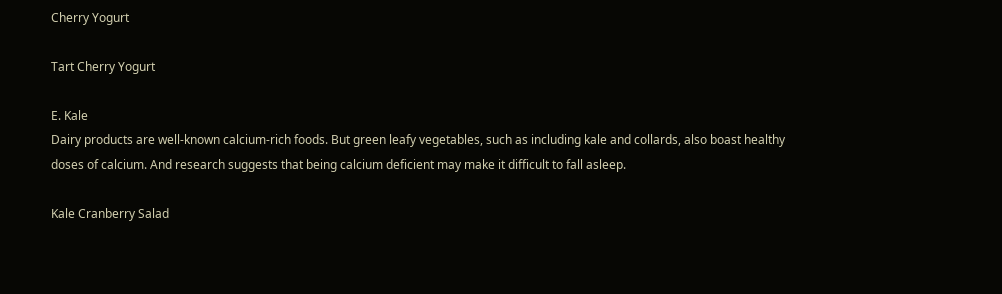Cherry Yogurt

Tart Cherry Yogurt

E. Kale
Dairy products are well-known calcium-rich foods. But green leafy vegetables, such as including kale and collards, also boast healthy doses of calcium. And research suggests that being calcium deficient may make it difficult to fall asleep.

Kale Cranberry Salad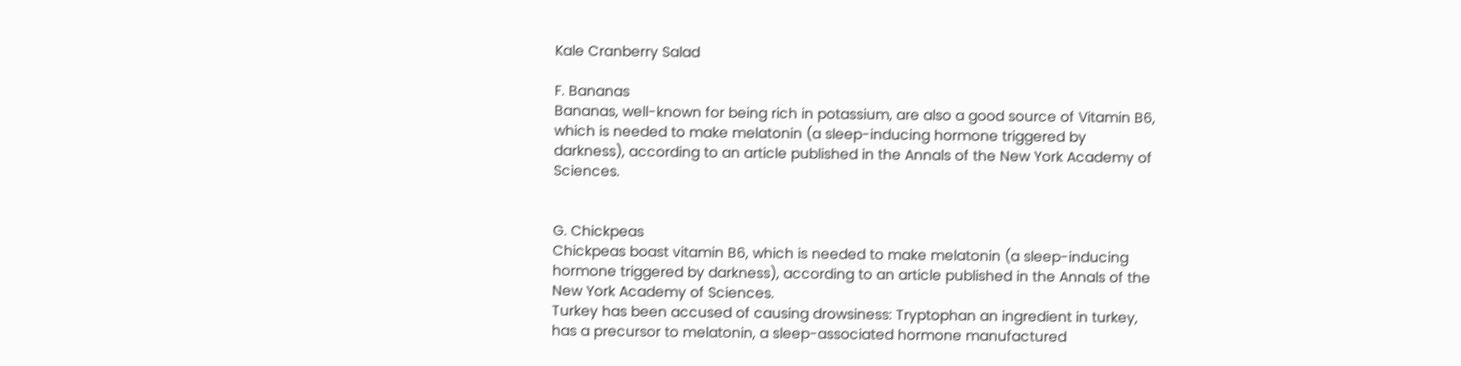Kale Cranberry Salad

F. Bananas
Bananas, well-known for being rich in potassium, are also a good source of Vitamin B6, which is needed to make melatonin (a sleep-inducing hormone triggered by darkness), according to an article published in the Annals of the New York Academy of Sciences.


G. Chickpeas
Chickpeas boast vitamin B6, which is needed to make melatonin (a sleep-inducing hormone triggered by darkness), according to an article published in the Annals of the New York Academy of Sciences.
Turkey has been accused of causing drowsiness: Tryptophan an ingredient in turkey, has a precursor to melatonin, a sleep-associated hormone manufactured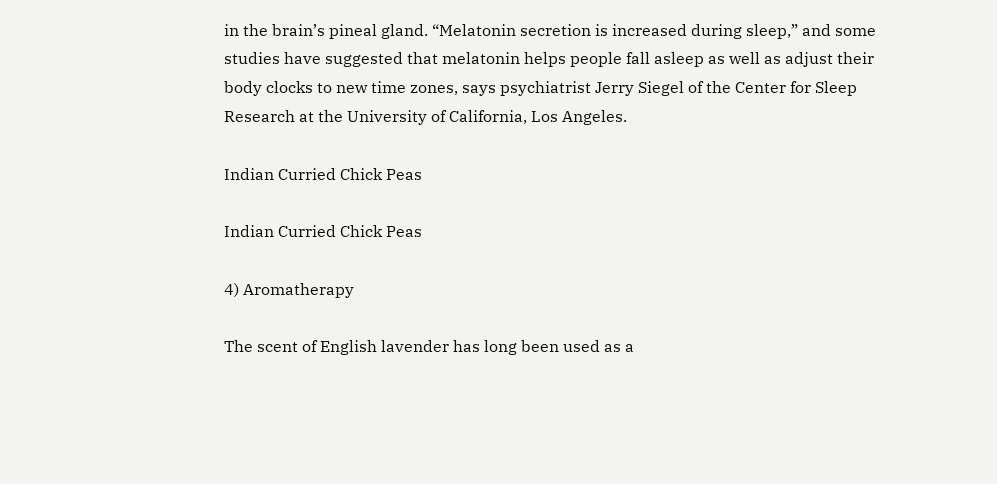in the brain’s pineal gland. “Melatonin secretion is increased during sleep,” and some studies have suggested that melatonin helps people fall asleep as well as adjust their body clocks to new time zones, says psychiatrist Jerry Siegel of the Center for Sleep Research at the University of California, Los Angeles.

Indian Curried Chick Peas

Indian Curried Chick Peas

4) Aromatherapy

The scent of English lavender has long been used as a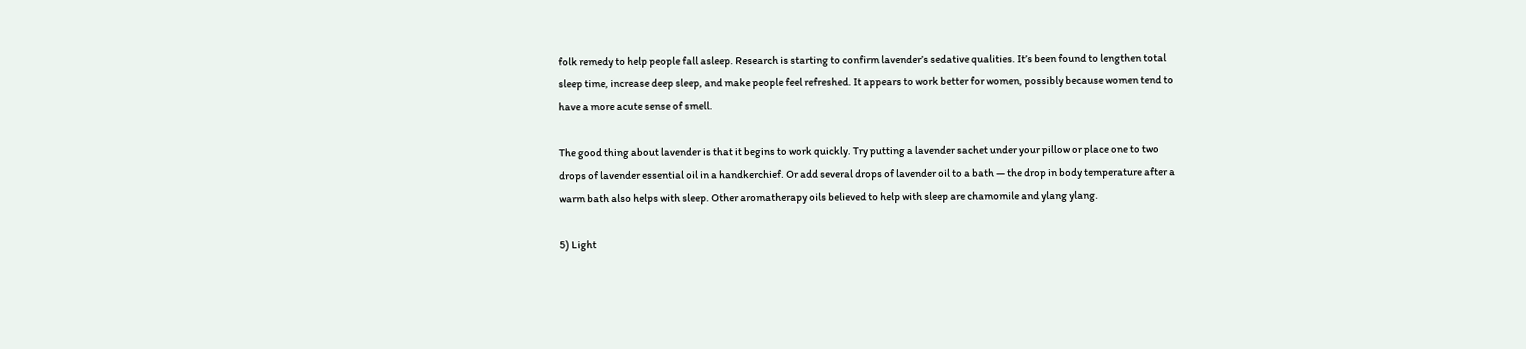folk remedy to help people fall asleep. Research is starting to confirm lavender’s sedative qualities. It’s been found to lengthen total sleep time, increase deep sleep, and make people feel refreshed. It appears to work better for women, possibly because women tend to have a more acute sense of smell.

The good thing about lavender is that it begins to work quickly. Try putting a lavender sachet under your pillow or place one to two drops of lavender essential oil in a handkerchief. Or add several drops of lavender oil to a bath — the drop in body temperature after a warm bath also helps with sleep. Other aromatherapy oils believed to help with sleep are chamomile and ylang ylang.

5) Light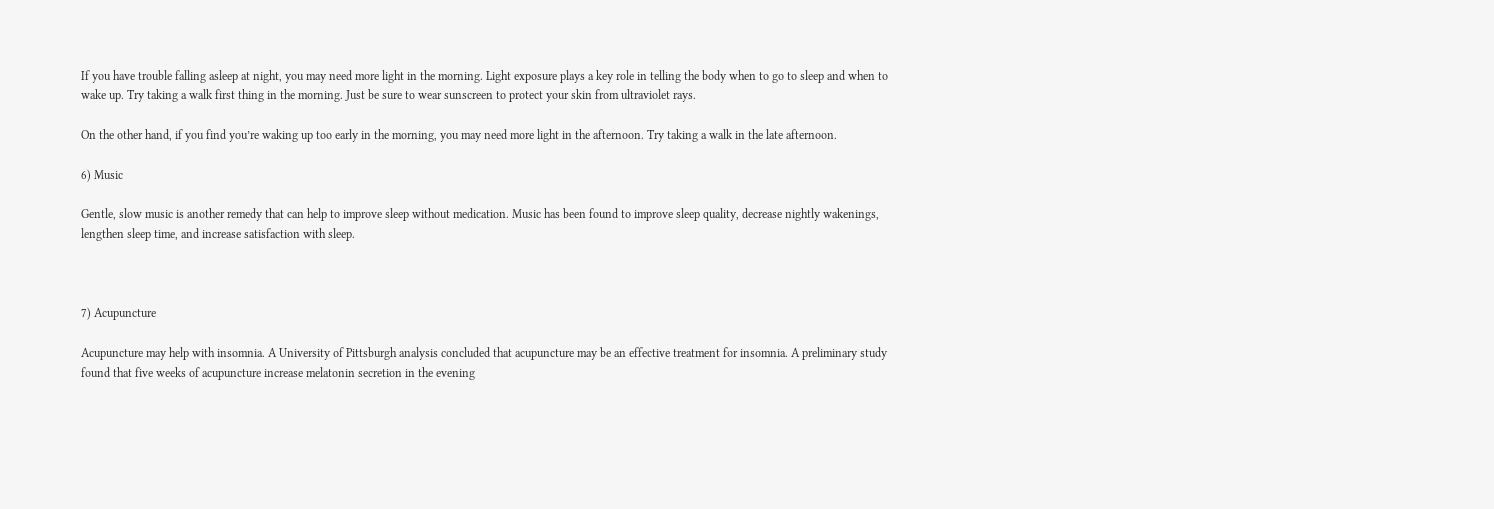If you have trouble falling asleep at night, you may need more light in the morning. Light exposure plays a key role in telling the body when to go to sleep and when to wake up. Try taking a walk first thing in the morning. Just be sure to wear sunscreen to protect your skin from ultraviolet rays.

On the other hand, if you find you’re waking up too early in the morning, you may need more light in the afternoon. Try taking a walk in the late afternoon.

6) Music

Gentle, slow music is another remedy that can help to improve sleep without medication. Music has been found to improve sleep quality, decrease nightly wakenings, lengthen sleep time, and increase satisfaction with sleep.



7) Acupuncture

Acupuncture may help with insomnia. A University of Pittsburgh analysis concluded that acupuncture may be an effective treatment for insomnia. A preliminary study found that five weeks of acupuncture increase melatonin secretion in the evening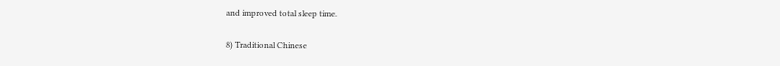and improved total sleep time.

8) Traditional Chinese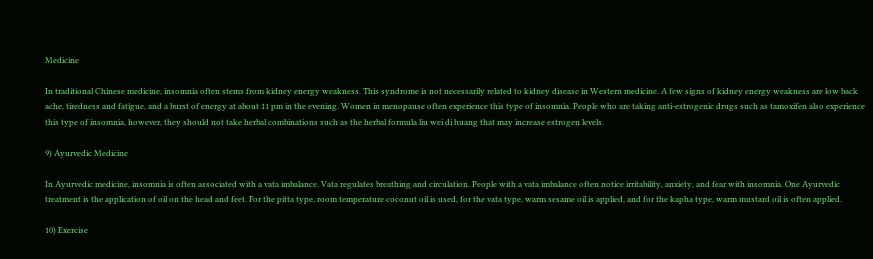Medicine

In traditional Chinese medicine, insomnia often stems from kidney energy weakness. This syndrome is not necessarily related to kidney disease in Western medicine. A few signs of kidney energy weakness are low back ache, tiredness and fatigue, and a burst of energy at about 11 pm in the evening. Women in menopause often experience this type of insomnia. People who are taking anti-estrogenic drugs such as tamoxifen also experience this type of insomnia, however, they should not take herbal combinations such as the herbal formula liu wei di huang that may increase estrogen levels.

9) Ayurvedic Medicine

In Ayurvedic medicine, insomnia is often associated with a vata imbalance. Vata regulates breathing and circulation. People with a vata imbalance often notice irritability, anxiety, and fear with insomnia. One Ayurvedic treatment is the application of oil on the head and feet. For the pitta type, room temperature coconut oil is used, for the vata type, warm sesame oil is applied, and for the kapha type, warm mustard oil is often applied.

10) Exercise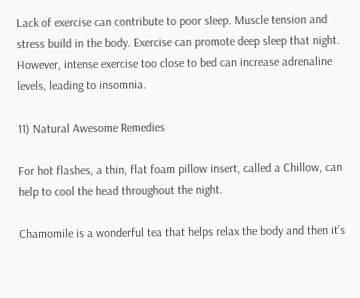Lack of exercise can contribute to poor sleep. Muscle tension and stress build in the body. Exercise can promote deep sleep that night. However, intense exercise too close to bed can increase adrenaline levels, leading to insomnia.

11) Natural Awesome Remedies

For hot flashes, a thin, flat foam pillow insert, called a Chillow, can help to cool the head throughout the night.

Chamomile is a wonderful tea that helps relax the body and then it’s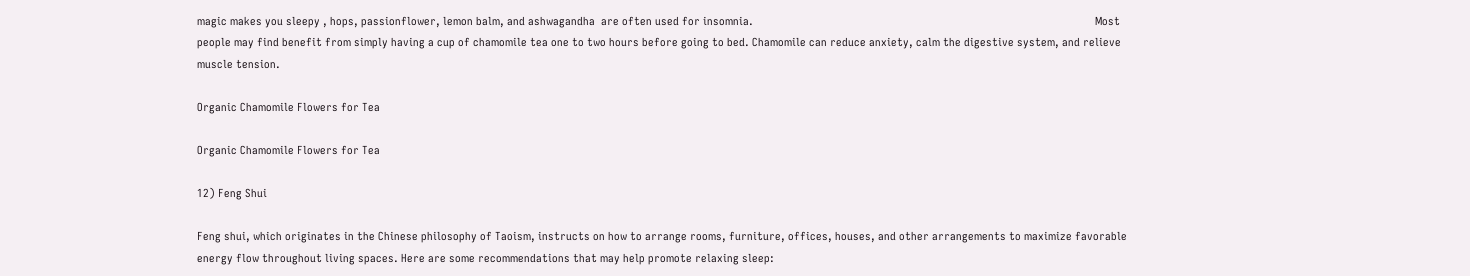magic makes you sleepy , hops, passionflower, lemon balm, and ashwagandha  are often used for insomnia.                                                                                                                  Most people may find benefit from simply having a cup of chamomile tea one to two hours before going to bed. Chamomile can reduce anxiety, calm the digestive system, and relieve muscle tension.

Organic Chamomile Flowers for Tea

Organic Chamomile Flowers for Tea

12) Feng Shui

Feng shui, which originates in the Chinese philosophy of Taoism, instructs on how to arrange rooms, furniture, offices, houses, and other arrangements to maximize favorable energy flow throughout living spaces. Here are some recommendations that may help promote relaxing sleep: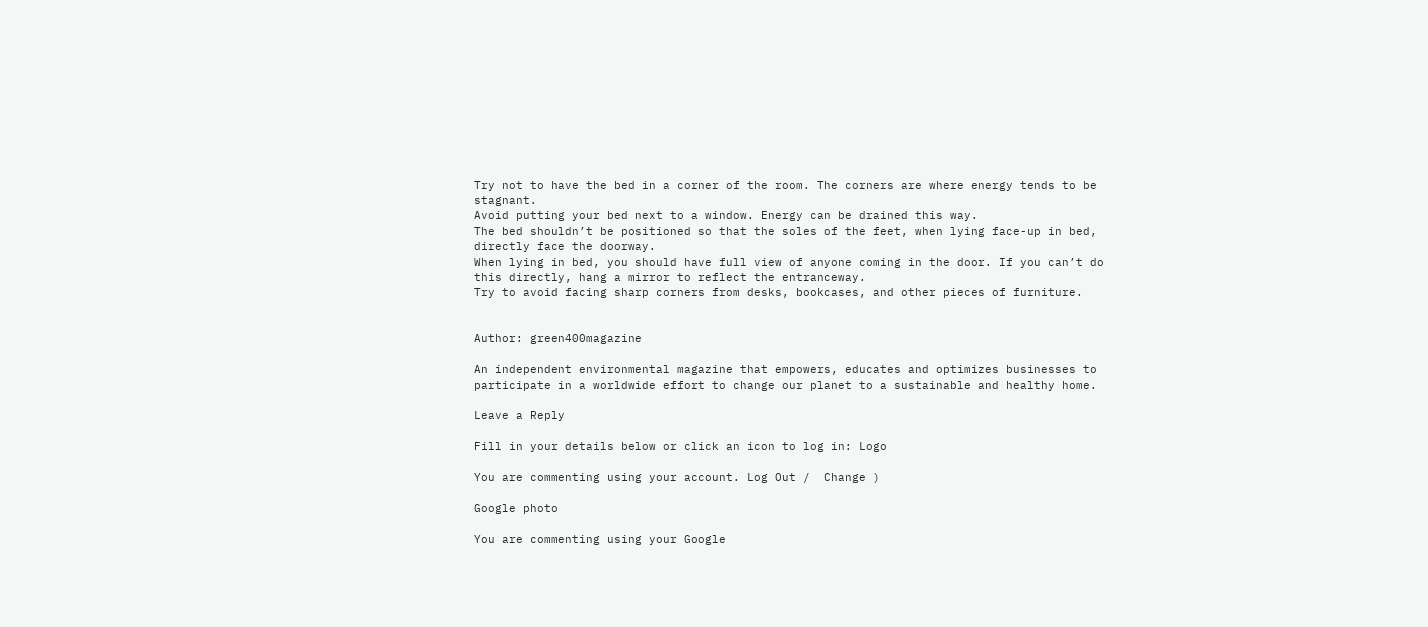Try not to have the bed in a corner of the room. The corners are where energy tends to be stagnant.
Avoid putting your bed next to a window. Energy can be drained this way.
The bed shouldn’t be positioned so that the soles of the feet, when lying face-up in bed, directly face the doorway.
When lying in bed, you should have full view of anyone coming in the door. If you can’t do this directly, hang a mirror to reflect the entranceway.
Try to avoid facing sharp corners from desks, bookcases, and other pieces of furniture.


Author: green400magazine

An independent environmental magazine that empowers, educates and optimizes businesses to participate in a worldwide effort to change our planet to a sustainable and healthy home.

Leave a Reply

Fill in your details below or click an icon to log in: Logo

You are commenting using your account. Log Out /  Change )

Google photo

You are commenting using your Google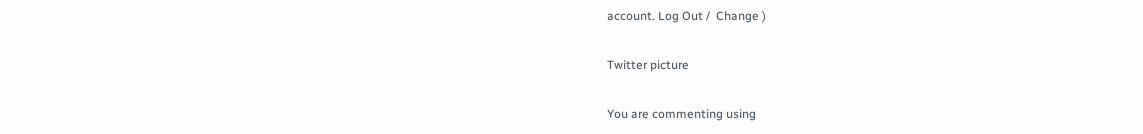account. Log Out /  Change )

Twitter picture

You are commenting using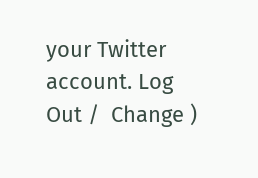your Twitter account. Log Out /  Change )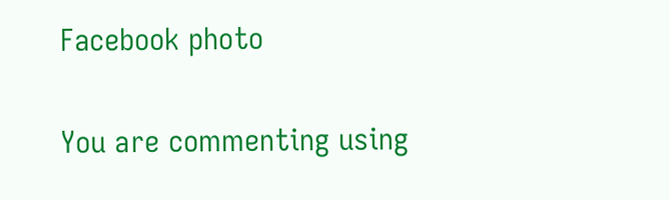Facebook photo

You are commenting using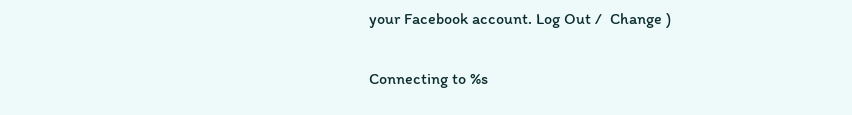your Facebook account. Log Out /  Change )

Connecting to %s